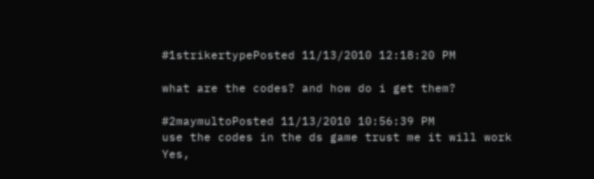#1strikertypePosted 11/13/2010 12:18:20 PM

what are the codes? and how do i get them?

#2maymultoPosted 11/13/2010 10:56:39 PM
use the codes in the ds game trust me it will work
Yes,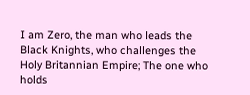I am Zero, the man who leads the Black Knights, who challenges the Holy Britannian Empire; The one who holds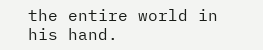the entire world in his hand.